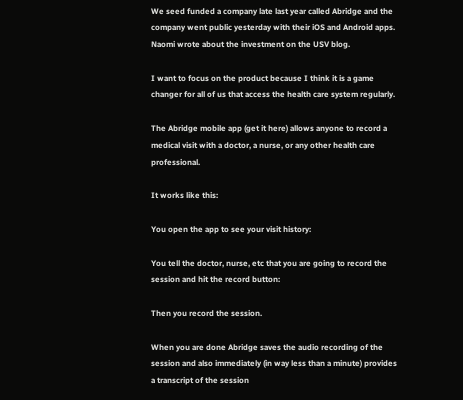We seed funded a company late last year called Abridge and the company went public yesterday with their iOS and Android apps. Naomi wrote about the investment on the USV blog.

I want to focus on the product because I think it is a game changer for all of us that access the health care system regularly.

The Abridge mobile app (get it here) allows anyone to record a medical visit with a doctor, a nurse, or any other health care professional.

It works like this:

You open the app to see your visit history:

You tell the doctor, nurse, etc that you are going to record the session and hit the record button:

Then you record the session.

When you are done Abridge saves the audio recording of the session and also immediately (in way less than a minute) provides a transcript of the session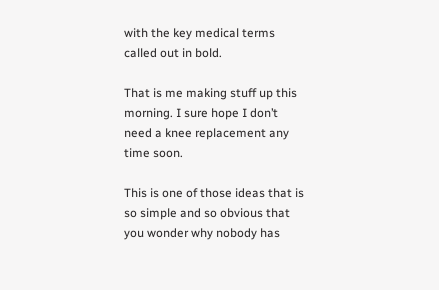with the key medical terms called out in bold.

That is me making stuff up this morning. I sure hope I don’t need a knee replacement any time soon.

This is one of those ideas that is so simple and so obvious that you wonder why nobody has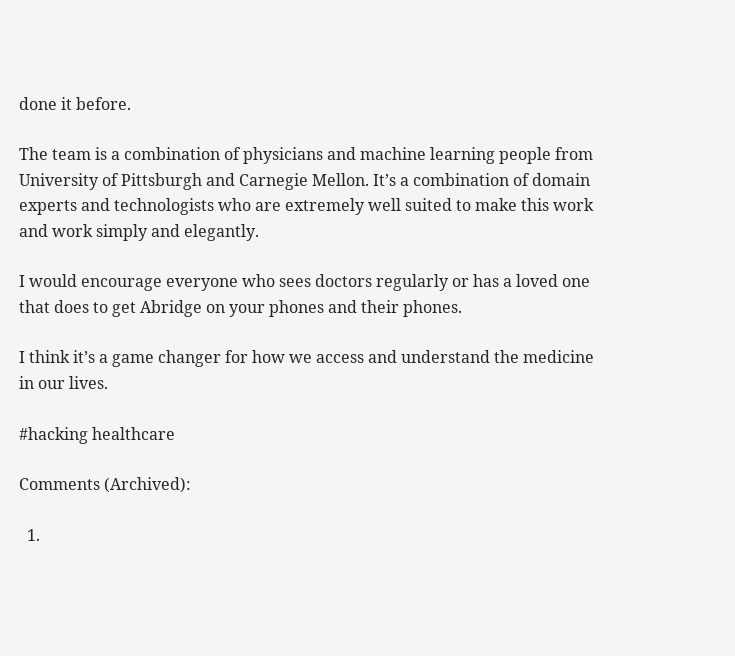done it before.

The team is a combination of physicians and machine learning people from University of Pittsburgh and Carnegie Mellon. It’s a combination of domain experts and technologists who are extremely well suited to make this work and work simply and elegantly.

I would encourage everyone who sees doctors regularly or has a loved one that does to get Abridge on your phones and their phones.

I think it’s a game changer for how we access and understand the medicine in our lives.

#hacking healthcare

Comments (Archived):

  1.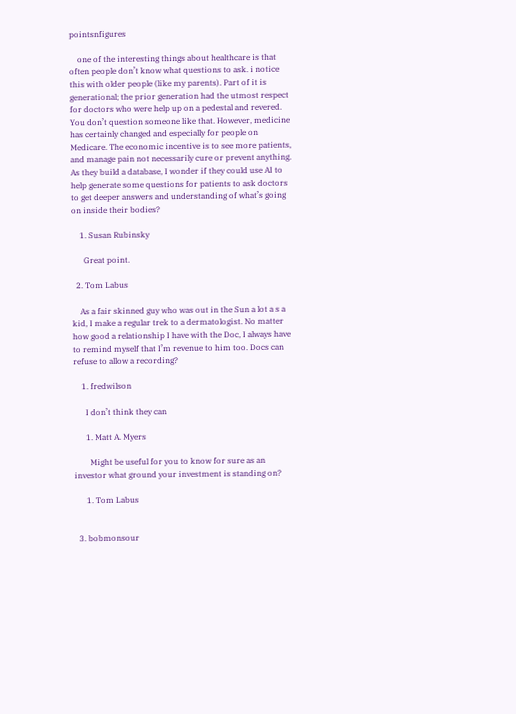pointsnfigures

    one of the interesting things about healthcare is that often people don’t know what questions to ask. i notice this with older people (like my parents). Part of it is generational; the prior generation had the utmost respect for doctors who were help up on a pedestal and revered. You don’t question someone like that. However, medicine has certainly changed and especially for people on Medicare. The economic incentive is to see more patients, and manage pain not necessarily cure or prevent anything. As they build a database, I wonder if they could use AI to help generate some questions for patients to ask doctors to get deeper answers and understanding of what’s going on inside their bodies?

    1. Susan Rubinsky

      Great point.

  2. Tom Labus

    As a fair skinned guy who was out in the Sun a lot a s a kid, I make a regular trek to a dermatologist. No matter how good a relationship I have with the Doc, I always have to remind myself that I’m revenue to him too. Docs can refuse to allow a recording?

    1. fredwilson

      I don’t think they can

      1. Matt A. Myers

        Might be useful for you to know for sure as an investor what ground your investment is standing on?

      1. Tom Labus


  3. bobmonsour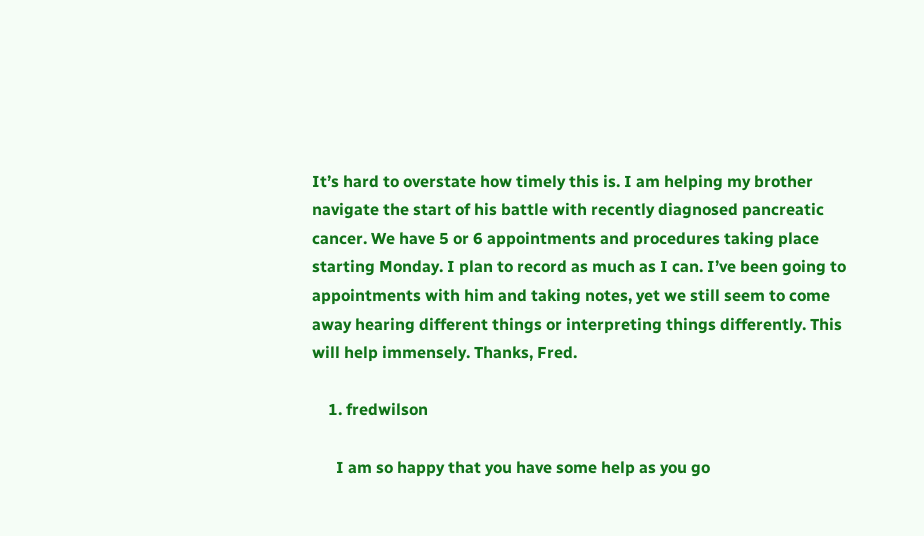It’s hard to overstate how timely this is. I am helping my brother navigate the start of his battle with recently diagnosed pancreatic cancer. We have 5 or 6 appointments and procedures taking place starting Monday. I plan to record as much as I can. I’ve been going to appointments with him and taking notes, yet we still seem to come away hearing different things or interpreting things differently. This will help immensely. Thanks, Fred.

    1. fredwilson

      I am so happy that you have some help as you go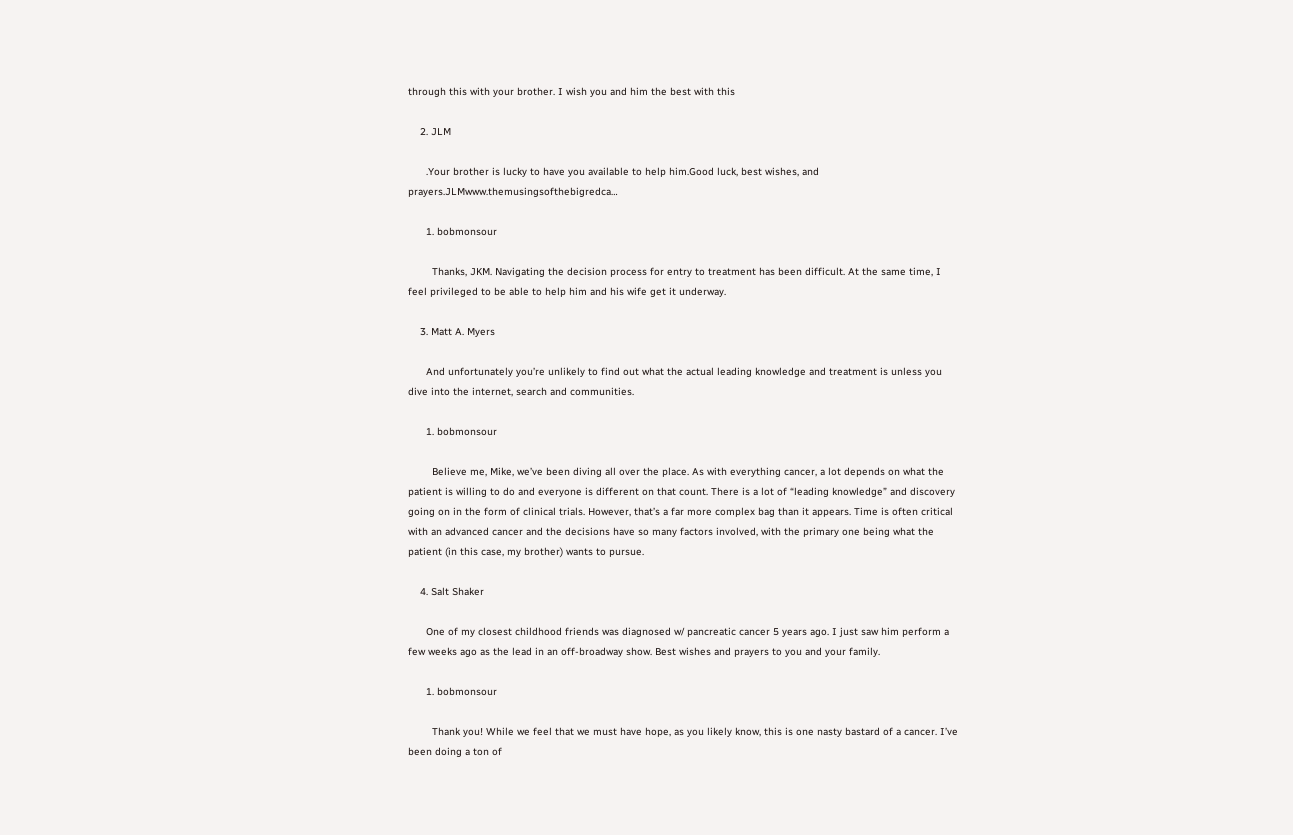through this with your brother. I wish you and him the best with this

    2. JLM

      .Your brother is lucky to have you available to help him.Good luck, best wishes, and prayers.JLMwww.themusingsofthebigredca…

      1. bobmonsour

        Thanks, JKM. Navigating the decision process for entry to treatment has been difficult. At the same time, I feel privileged to be able to help him and his wife get it underway.

    3. Matt A. Myers

      And unfortunately you’re unlikely to find out what the actual leading knowledge and treatment is unless you dive into the internet, search and communities.

      1. bobmonsour

        Believe me, Mike, we’ve been diving all over the place. As with everything cancer, a lot depends on what the patient is willing to do and everyone is different on that count. There is a lot of “leading knowledge” and discovery going on in the form of clinical trials. However, that’s a far more complex bag than it appears. Time is often critical with an advanced cancer and the decisions have so many factors involved, with the primary one being what the patient (in this case, my brother) wants to pursue.

    4. Salt Shaker

      One of my closest childhood friends was diagnosed w/ pancreatic cancer 5 years ago. I just saw him perform a few weeks ago as the lead in an off-broadway show. Best wishes and prayers to you and your family.

      1. bobmonsour

        Thank you! While we feel that we must have hope, as you likely know, this is one nasty bastard of a cancer. I’ve been doing a ton of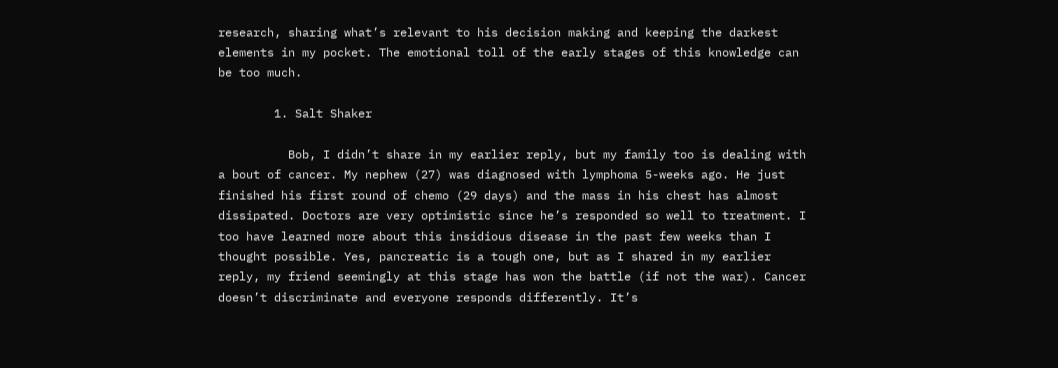research, sharing what’s relevant to his decision making and keeping the darkest elements in my pocket. The emotional toll of the early stages of this knowledge can be too much.

        1. Salt Shaker

          Bob, I didn’t share in my earlier reply, but my family too is dealing with a bout of cancer. My nephew (27) was diagnosed with lymphoma 5-weeks ago. He just finished his first round of chemo (29 days) and the mass in his chest has almost dissipated. Doctors are very optimistic since he’s responded so well to treatment. I too have learned more about this insidious disease in the past few weeks than I thought possible. Yes, pancreatic is a tough one, but as I shared in my earlier reply, my friend seemingly at this stage has won the battle (if not the war). Cancer doesn’t discriminate and everyone responds differently. It’s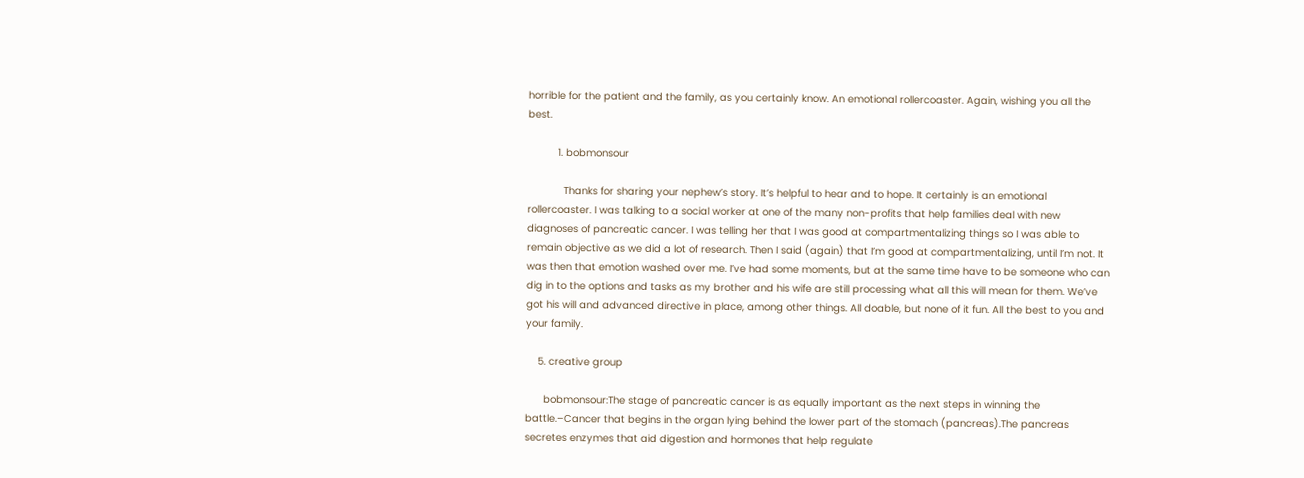horrible for the patient and the family, as you certainly know. An emotional rollercoaster. Again, wishing you all the best.

          1. bobmonsour

            Thanks for sharing your nephew’s story. It’s helpful to hear and to hope. It certainly is an emotional rollercoaster. I was talking to a social worker at one of the many non-profits that help families deal with new diagnoses of pancreatic cancer. I was telling her that I was good at compartmentalizing things so I was able to remain objective as we did a lot of research. Then I said (again) that I’m good at compartmentalizing, until I’m not. It was then that emotion washed over me. I’ve had some moments, but at the same time have to be someone who can dig in to the options and tasks as my brother and his wife are still processing what all this will mean for them. We’ve got his will and advanced directive in place, among other things. All doable, but none of it fun. All the best to you and your family.

    5. creative group

      bobmonsour:The stage of pancreatic cancer is as equally important as the next steps in winning the battle.–Cancer that begins in the organ lying behind the lower part of the stomach (pancreas).The pancreas secretes enzymes that aid digestion and hormones that help regulate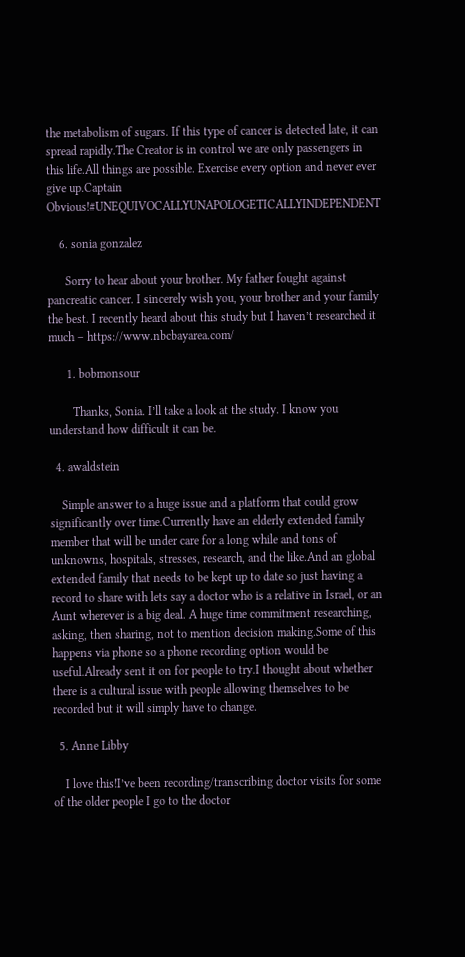the metabolism of sugars. If this type of cancer is detected late, it can spread rapidly.The Creator is in control we are only passengers in this life.All things are possible. Exercise every option and never ever give up.Captain Obvious!#UNEQUIVOCALLYUNAPOLOGETICALLYINDEPENDENT

    6. sonia gonzalez

      Sorry to hear about your brother. My father fought against pancreatic cancer. I sincerely wish you, your brother and your family the best. I recently heard about this study but I haven’t researched it much – https://www.nbcbayarea.com/

      1. bobmonsour

        Thanks, Sonia. I’ll take a look at the study. I know you understand how difficult it can be.

  4. awaldstein

    Simple answer to a huge issue and a platform that could grow significantly over time.Currently have an elderly extended family member that will be under care for a long while and tons of unknowns, hospitals, stresses, research, and the like.And an global extended family that needs to be kept up to date so just having a record to share with lets say a doctor who is a relative in Israel, or an Aunt wherever is a big deal. A huge time commitment researching, asking, then sharing, not to mention decision making.Some of this happens via phone so a phone recording option would be useful.Already sent it on for people to try.I thought about whether there is a cultural issue with people allowing themselves to be recorded but it will simply have to change.

  5. Anne Libby

    I love this!I’ve been recording/transcribing doctor visits for some of the older people I go to the doctor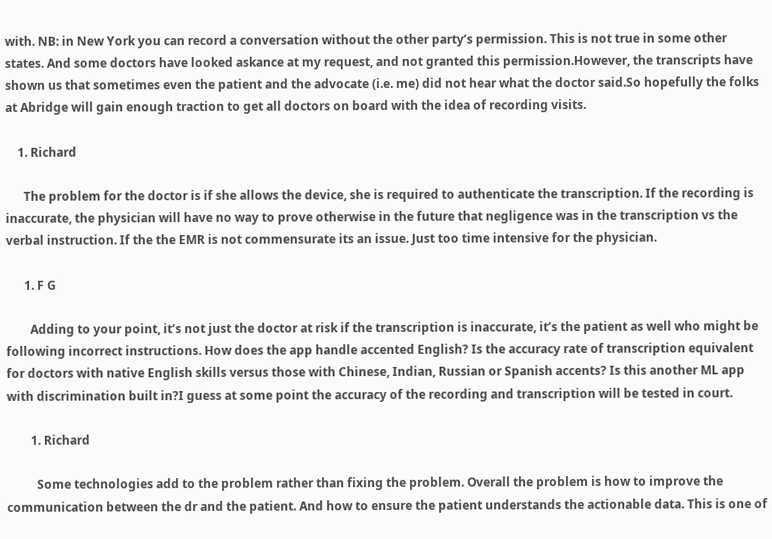with. NB: in New York you can record a conversation without the other party’s permission. This is not true in some other states. And some doctors have looked askance at my request, and not granted this permission.However, the transcripts have shown us that sometimes even the patient and the advocate (i.e. me) did not hear what the doctor said.So hopefully the folks at Abridge will gain enough traction to get all doctors on board with the idea of recording visits.

    1. Richard

      The problem for the doctor is if she allows the device, she is required to authenticate the transcription. If the recording is inaccurate, the physician will have no way to prove otherwise in the future that negligence was in the transcription vs the verbal instruction. If the the EMR is not commensurate its an issue. Just too time intensive for the physician.

      1. F G

        Adding to your point, it’s not just the doctor at risk if the transcription is inaccurate, it’s the patient as well who might be following incorrect instructions. How does the app handle accented English? Is the accuracy rate of transcription equivalent for doctors with native English skills versus those with Chinese, Indian, Russian or Spanish accents? Is this another ML app with discrimination built in?I guess at some point the accuracy of the recording and transcription will be tested in court.

        1. Richard

          Some technologies add to the problem rather than fixing the problem. Overall the problem is how to improve the communication between the dr and the patient. And how to ensure the patient understands the actionable data. This is one of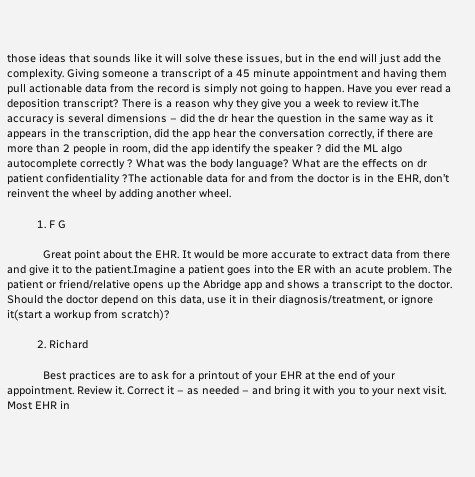those ideas that sounds like it will solve these issues, but in the end will just add the complexity. Giving someone a transcript of a 45 minute appointment and having them pull actionable data from the record is simply not going to happen. Have you ever read a deposition transcript? There is a reason why they give you a week to review it.The accuracy is several dimensions – did the dr hear the question in the same way as it appears in the transcription, did the app hear the conversation correctly, if there are more than 2 people in room, did the app identify the speaker ? did the ML algo autocomplete correctly ? What was the body language? What are the effects on dr patient confidentiality ?The actionable data for and from the doctor is in the EHR, don’t reinvent the wheel by adding another wheel.

          1. F G

            Great point about the EHR. It would be more accurate to extract data from there and give it to the patient.Imagine a patient goes into the ER with an acute problem. The patient or friend/relative opens up the Abridge app and shows a transcript to the doctor. Should the doctor depend on this data, use it in their diagnosis/treatment, or ignore it(start a workup from scratch)?

          2. Richard

            Best practices are to ask for a printout of your EHR at the end of your appointment. Review it. Correct it – as needed – and bring it with you to your next visit. Most EHR in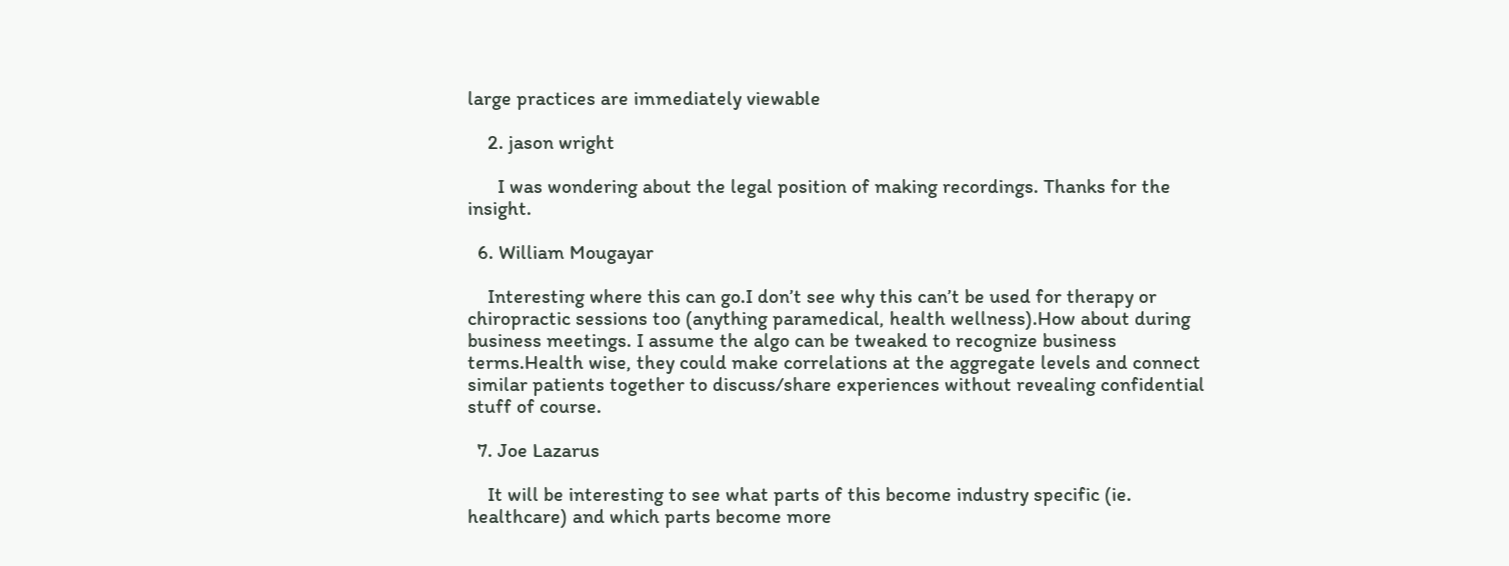large practices are immediately viewable

    2. jason wright

      I was wondering about the legal position of making recordings. Thanks for the insight.

  6. William Mougayar

    Interesting where this can go.I don’t see why this can’t be used for therapy or chiropractic sessions too (anything paramedical, health wellness).How about during business meetings. I assume the algo can be tweaked to recognize business terms.Health wise, they could make correlations at the aggregate levels and connect similar patients together to discuss/share experiences without revealing confidential stuff of course.

  7. Joe Lazarus

    It will be interesting to see what parts of this become industry specific (ie. healthcare) and which parts become more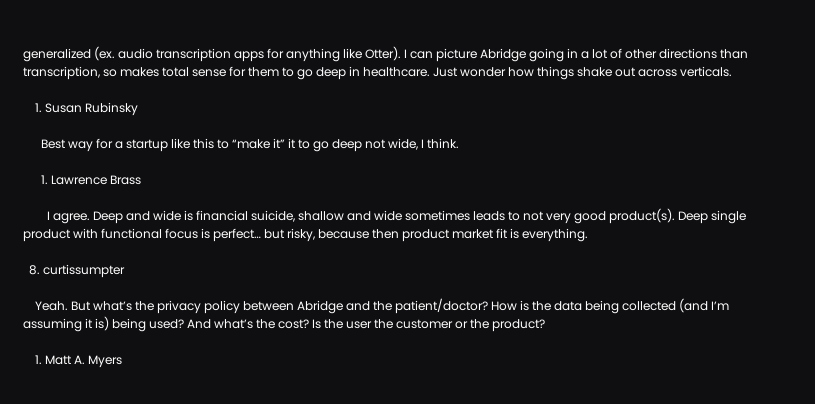generalized (ex. audio transcription apps for anything like Otter). I can picture Abridge going in a lot of other directions than transcription, so makes total sense for them to go deep in healthcare. Just wonder how things shake out across verticals.

    1. Susan Rubinsky

      Best way for a startup like this to “make it” it to go deep not wide, I think.

      1. Lawrence Brass

        I agree. Deep and wide is financial suicide, shallow and wide sometimes leads to not very good product(s). Deep single product with functional focus is perfect… but risky, because then product market fit is everything.

  8. curtissumpter

    Yeah. But what’s the privacy policy between Abridge and the patient/doctor? How is the data being collected (and I’m assuming it is) being used? And what’s the cost? Is the user the customer or the product?

    1. Matt A. Myers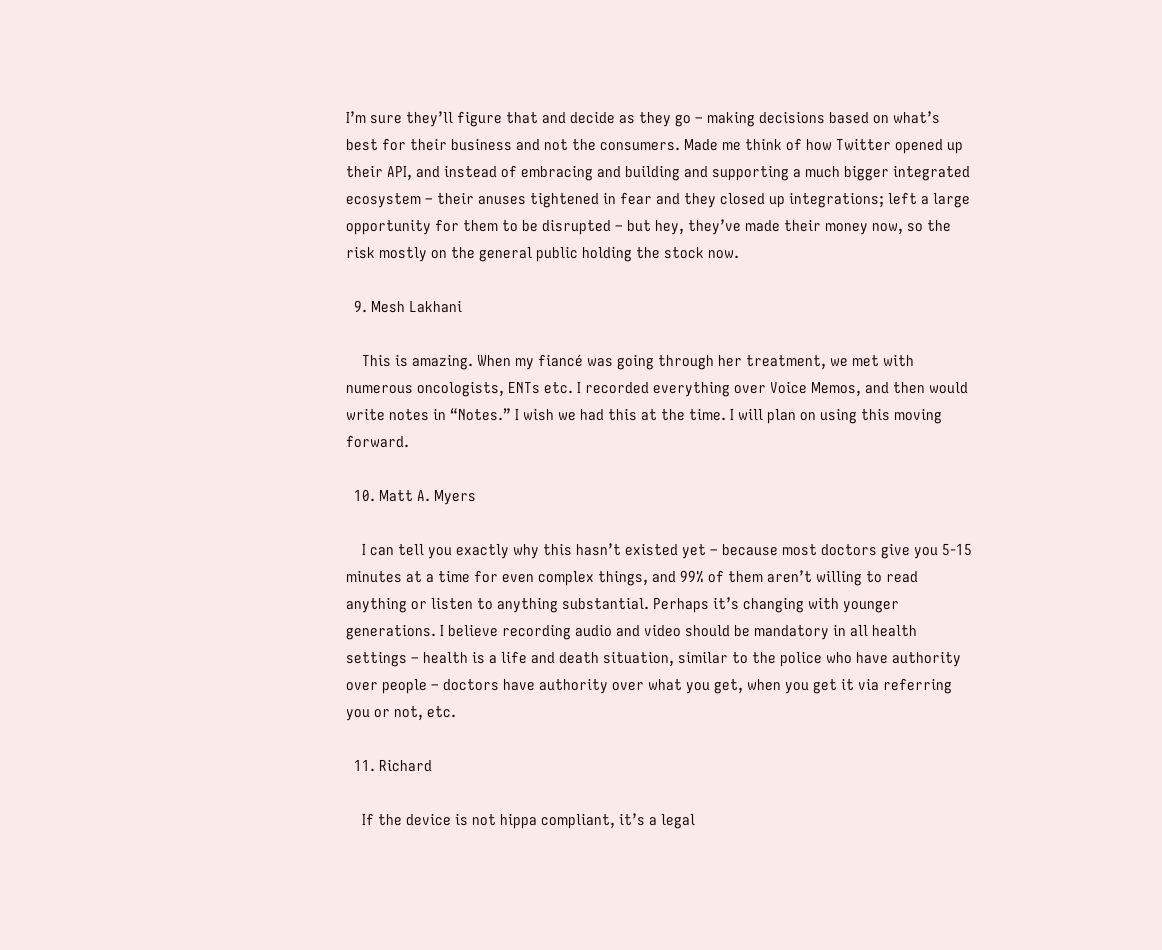I’m sure they’ll figure that and decide as they go – making decisions based on what’s best for their business and not the consumers. Made me think of how Twitter opened up their API, and instead of embracing and building and supporting a much bigger integrated ecosystem – their anuses tightened in fear and they closed up integrations; left a large opportunity for them to be disrupted – but hey, they’ve made their money now, so the risk mostly on the general public holding the stock now.

  9. Mesh Lakhani

    This is amazing. When my fiancé was going through her treatment, we met with numerous oncologists, ENTs etc. I recorded everything over Voice Memos, and then would write notes in “Notes.” I wish we had this at the time. I will plan on using this moving forward.

  10. Matt A. Myers

    I can tell you exactly why this hasn’t existed yet – because most doctors give you 5-15 minutes at a time for even complex things, and 99% of them aren’t willing to read anything or listen to anything substantial. Perhaps it’s changing with younger generations. I believe recording audio and video should be mandatory in all health settings – health is a life and death situation, similar to the police who have authority over people – doctors have authority over what you get, when you get it via referring you or not, etc.

  11. Richard

    If the device is not hippa compliant, it’s a legal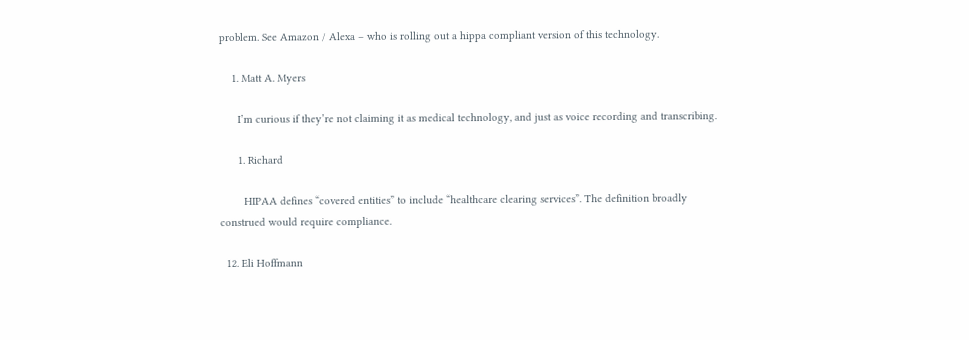problem. See Amazon / Alexa – who is rolling out a hippa compliant version of this technology.

    1. Matt A. Myers

      I’m curious if they’re not claiming it as medical technology, and just as voice recording and transcribing.

      1. Richard

        HIPAA defines “covered entities” to include “healthcare clearing services”. The definition broadly construed would require compliance.

  12. Eli Hoffmann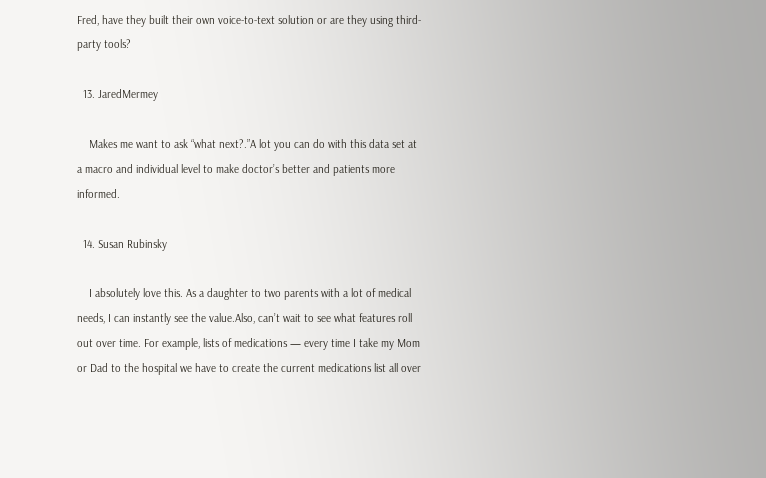Fred, have they built their own voice-to-text solution or are they using third-party tools?

  13. JaredMermey

    Makes me want to ask “what next?.”A lot you can do with this data set at a macro and individual level to make doctor’s better and patients more informed.

  14. Susan Rubinsky

    I absolutely love this. As a daughter to two parents with a lot of medical needs, I can instantly see the value.Also, can’t wait to see what features roll out over time. For example, lists of medications — every time I take my Mom or Dad to the hospital we have to create the current medications list all over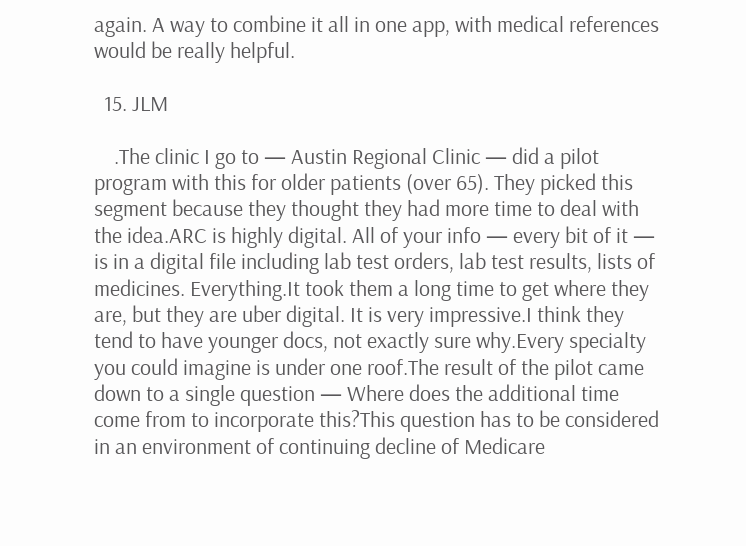again. A way to combine it all in one app, with medical references would be really helpful.

  15. JLM

    .The clinic I go to — Austin Regional Clinic — did a pilot program with this for older patients (over 65). They picked this segment because they thought they had more time to deal with the idea.ARC is highly digital. All of your info — every bit of it — is in a digital file including lab test orders, lab test results, lists of medicines. Everything.It took them a long time to get where they are, but they are uber digital. It is very impressive.I think they tend to have younger docs, not exactly sure why.Every specialty you could imagine is under one roof.The result of the pilot came down to a single question — Where does the additional time come from to incorporate this?This question has to be considered in an environment of continuing decline of Medicare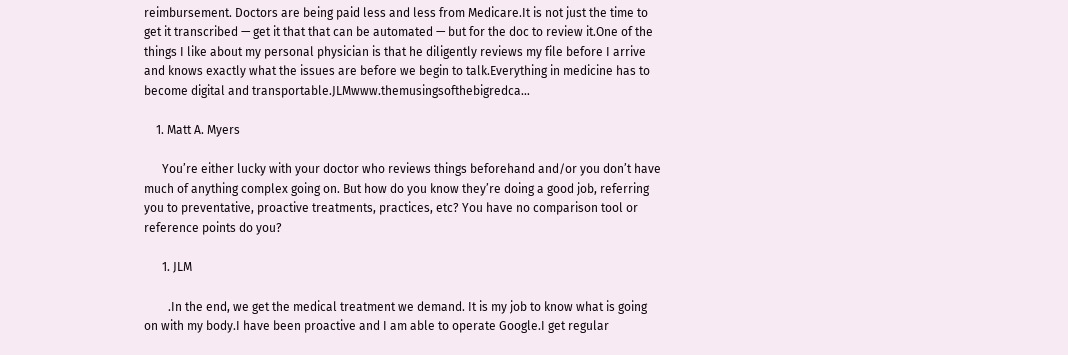reimbursement. Doctors are being paid less and less from Medicare.It is not just the time to get it transcribed — get it that that can be automated — but for the doc to review it.One of the things I like about my personal physician is that he diligently reviews my file before I arrive and knows exactly what the issues are before we begin to talk.Everything in medicine has to become digital and transportable.JLMwww.themusingsofthebigredca…

    1. Matt A. Myers

      You’re either lucky with your doctor who reviews things beforehand and/or you don’t have much of anything complex going on. But how do you know they’re doing a good job, referring you to preventative, proactive treatments, practices, etc? You have no comparison tool or reference points do you?

      1. JLM

        .In the end, we get the medical treatment we demand. It is my job to know what is going on with my body.I have been proactive and I am able to operate Google.I get regular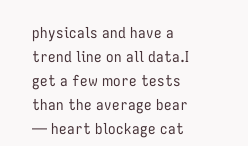physicals and have a trend line on all data.I get a few more tests than the average bear — heart blockage cat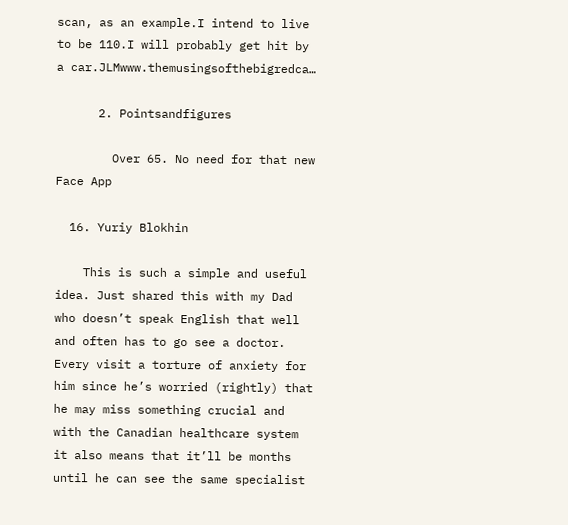scan, as an example.I intend to live to be 110.I will probably get hit by a car.JLMwww.themusingsofthebigredca…

      2. Pointsandfigures

        Over 65. No need for that new Face App

  16. Yuriy Blokhin

    This is such a simple and useful idea. Just shared this with my Dad who doesn’t speak English that well and often has to go see a doctor. Every visit a torture of anxiety for him since he’s worried (rightly) that he may miss something crucial and with the Canadian healthcare system it also means that it’ll be months until he can see the same specialist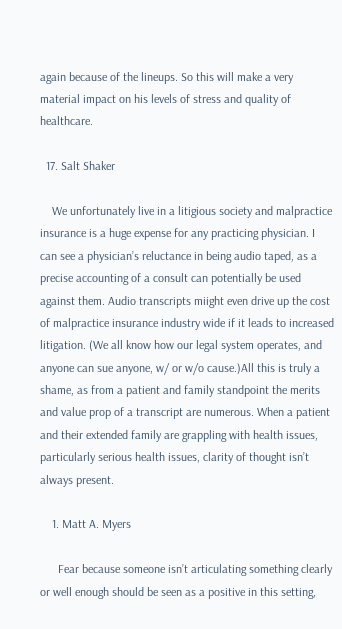again because of the lineups. So this will make a very material impact on his levels of stress and quality of healthcare.

  17. Salt Shaker

    We unfortunately live in a litigious society and malpractice insurance is a huge expense for any practicing physician. I can see a physician’s reluctance in being audio taped, as a precise accounting of a consult can potentially be used against them. Audio transcripts miight even drive up the cost of malpractice insurance industry wide if it leads to increased litigation. (We all know how our legal system operates, and anyone can sue anyone, w/ or w/o cause.)All this is truly a shame, as from a patient and family standpoint the merits and value prop of a transcript are numerous. When a patient and their extended family are grappling with health issues, particularly serious health issues, clarity of thought isn’t always present.

    1. Matt A. Myers

      Fear because someone isn’t articulating something clearly or well enough should be seen as a positive in this setting,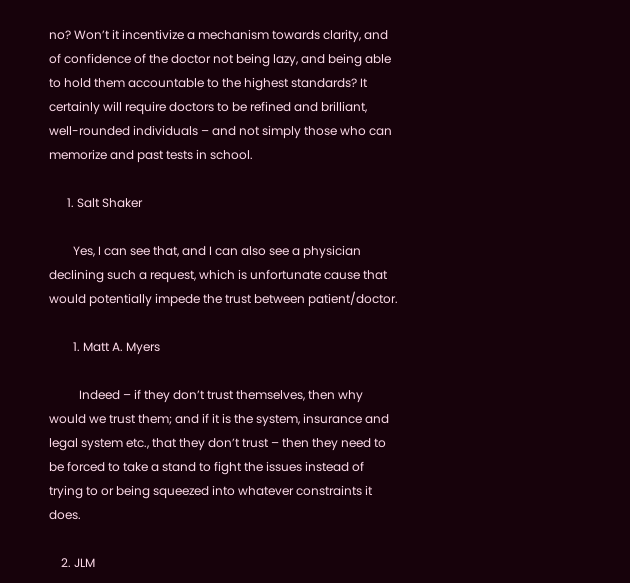no? Won’t it incentivize a mechanism towards clarity, and of confidence of the doctor not being lazy, and being able to hold them accountable to the highest standards? It certainly will require doctors to be refined and brilliant, well-rounded individuals – and not simply those who can memorize and past tests in school.

      1. Salt Shaker

        Yes, I can see that, and I can also see a physician declining such a request, which is unfortunate cause that would potentially impede the trust between patient/doctor.

        1. Matt A. Myers

          Indeed – if they don’t trust themselves, then why would we trust them; and if it is the system, insurance and legal system etc., that they don’t trust – then they need to be forced to take a stand to fight the issues instead of trying to or being squeezed into whatever constraints it does.

    2. JLM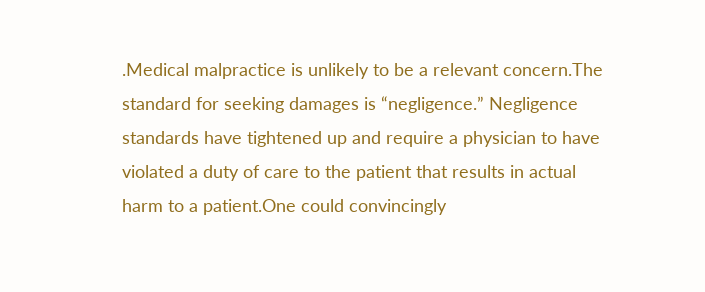.Medical malpractice is unlikely to be a relevant concern.The standard for seeking damages is “negligence.” Negligence standards have tightened up and require a physician to have violated a duty of care to the patient that results in actual harm to a patient.One could convincingly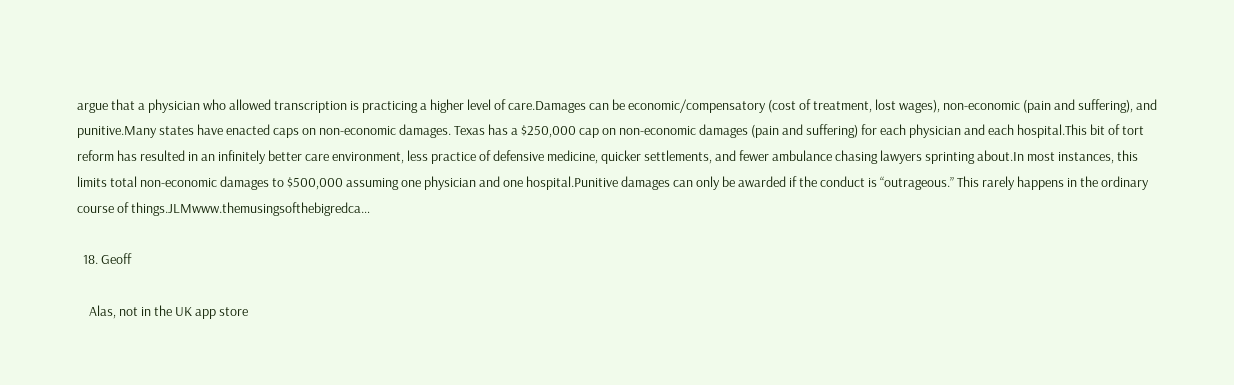argue that a physician who allowed transcription is practicing a higher level of care.Damages can be economic/compensatory (cost of treatment, lost wages), non-economic (pain and suffering), and punitive.Many states have enacted caps on non-economic damages. Texas has a $250,000 cap on non-economic damages (pain and suffering) for each physician and each hospital.This bit of tort reform has resulted in an infinitely better care environment, less practice of defensive medicine, quicker settlements, and fewer ambulance chasing lawyers sprinting about.In most instances, this limits total non-economic damages to $500,000 assuming one physician and one hospital.Punitive damages can only be awarded if the conduct is “outrageous.” This rarely happens in the ordinary course of things.JLMwww.themusingsofthebigredca…

  18. Geoff

    Alas, not in the UK app store